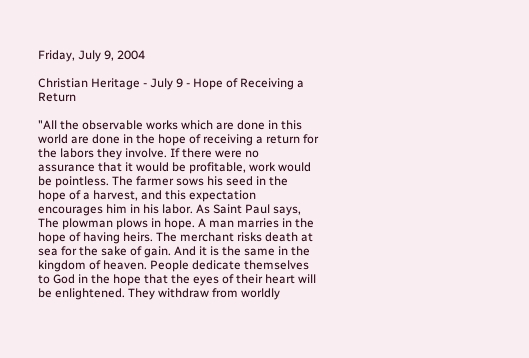Friday, July 9, 2004

Christian Heritage - July 9 - Hope of Receiving a Return

"All the observable works which are done in this world are done in the hope of receiving a return for the labors they involve. If there were no assurance that it would be profitable, work would be pointless. The farmer sows his seed in the hope of a harvest, and this expectation encourages him in his labor. As Saint Paul says, The plowman plows in hope. A man marries in the hope of having heirs. The merchant risks death at sea for the sake of gain. And it is the same in the kingdom of heaven. People dedicate themselves to God in the hope that the eyes of their heart will be enlightened. They withdraw from worldly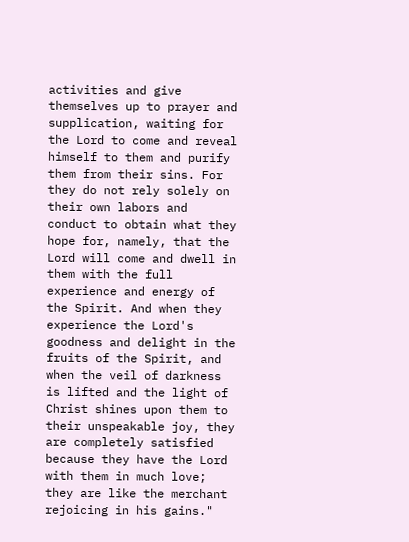activities and give themselves up to prayer and supplication, waiting for the Lord to come and reveal himself to them and purify them from their sins. For they do not rely solely on their own labors and conduct to obtain what they hope for, namely, that the Lord will come and dwell in them with the full experience and energy of the Spirit. And when they experience the Lord's goodness and delight in the fruits of the Spirit, and when the veil of darkness is lifted and the light of Christ shines upon them to their unspeakable joy, they are completely satisfied because they have the Lord with them in much love; they are like the merchant rejoicing in his gains."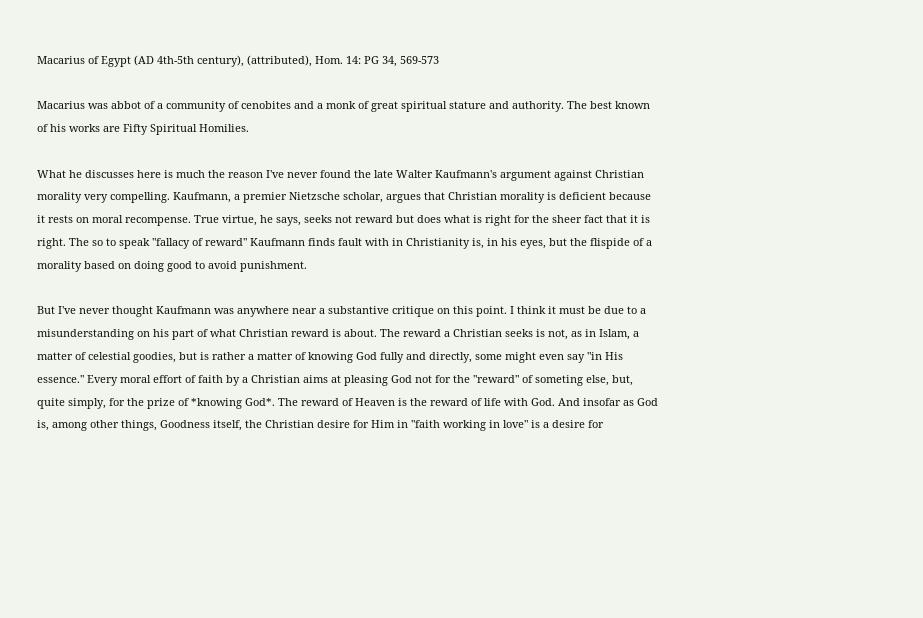Macarius of Egypt (AD 4th-5th century), (attributed), Hom. 14: PG 34, 569-573

Macarius was abbot of a community of cenobites and a monk of great spiritual stature and authority. The best known of his works are Fifty Spiritual Homilies.

What he discusses here is much the reason I've never found the late Walter Kaufmann's argument against Christian morality very compelling. Kaufmann, a premier Nietzsche scholar, argues that Christian morality is deficient because it rests on moral recompense. True virtue, he says, seeks not reward but does what is right for the sheer fact that it is right. The so to speak "fallacy of reward" Kaufmann finds fault with in Christianity is, in his eyes, but the flispide of a morality based on doing good to avoid punishment.

But I've never thought Kaufmann was anywhere near a substantive critique on this point. I think it must be due to a misunderstanding on his part of what Christian reward is about. The reward a Christian seeks is not, as in Islam, a matter of celestial goodies, but is rather a matter of knowing God fully and directly, some might even say "in His essence." Every moral effort of faith by a Christian aims at pleasing God not for the "reward" of someting else, but, quite simply, for the prize of *knowing God*. The reward of Heaven is the reward of life with God. And insofar as God is, among other things, Goodness itself, the Christian desire for Him in "faith working in love" is a desire for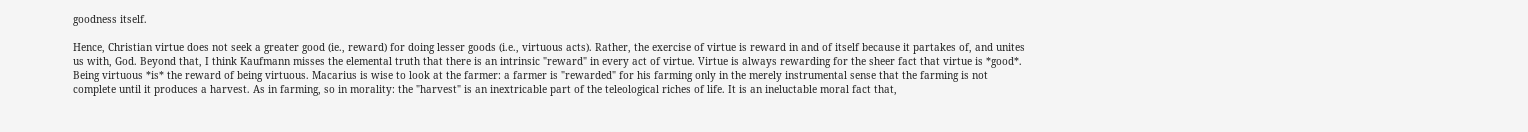goodness itself.

Hence, Christian virtue does not seek a greater good (ie., reward) for doing lesser goods (i.e., virtuous acts). Rather, the exercise of virtue is reward in and of itself because it partakes of, and unites us with, God. Beyond that, I think Kaufmann misses the elemental truth that there is an intrinsic "reward" in every act of virtue. Virtue is always rewarding for the sheer fact that virtue is *good*. Being virtuous *is* the reward of being virtuous. Macarius is wise to look at the farmer: a farmer is "rewarded" for his farming only in the merely instrumental sense that the farming is not complete until it produces a harvest. As in farming, so in morality: the "harvest" is an inextricable part of the teleological riches of life. It is an ineluctable moral fact that,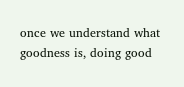once we understand what goodness is, doing good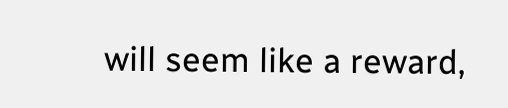will seem like a reward,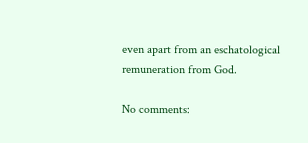even apart from an eschatological remuneration from God.

No comments: